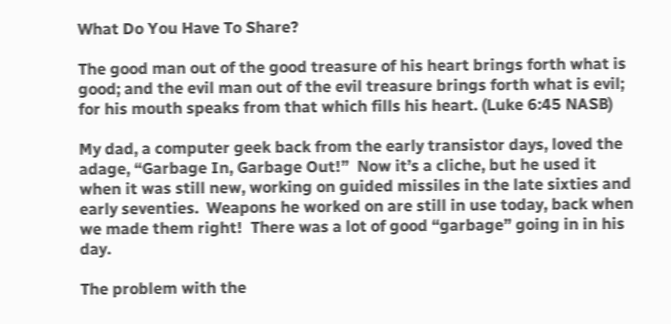What Do You Have To Share?

The good man out of the good treasure of his heart brings forth what is good; and the evil man out of the evil treasure brings forth what is evil; for his mouth speaks from that which fills his heart. (Luke 6:45 NASB)

My dad, a computer geek back from the early transistor days, loved the adage, “Garbage In, Garbage Out!”  Now it’s a cliche, but he used it when it was still new, working on guided missiles in the late sixties and early seventies.  Weapons he worked on are still in use today, back when we made them right!  There was a lot of good “garbage” going in in his day.

The problem with the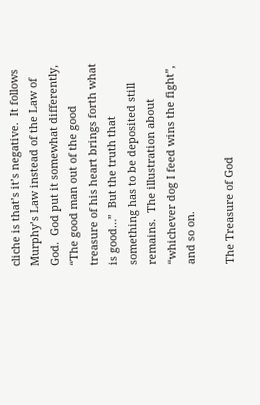cliche is that’s it’s negative.  It follows Murphy’s Law instead of the Law of God.  God put it somewhat differently, “The good man out of the good treasure of his heart brings forth what is good…”  But the truth that something has to be deposited still remains.  The illustration about “whichever dog I feed wins the fight”, and so on.

The Treasure of God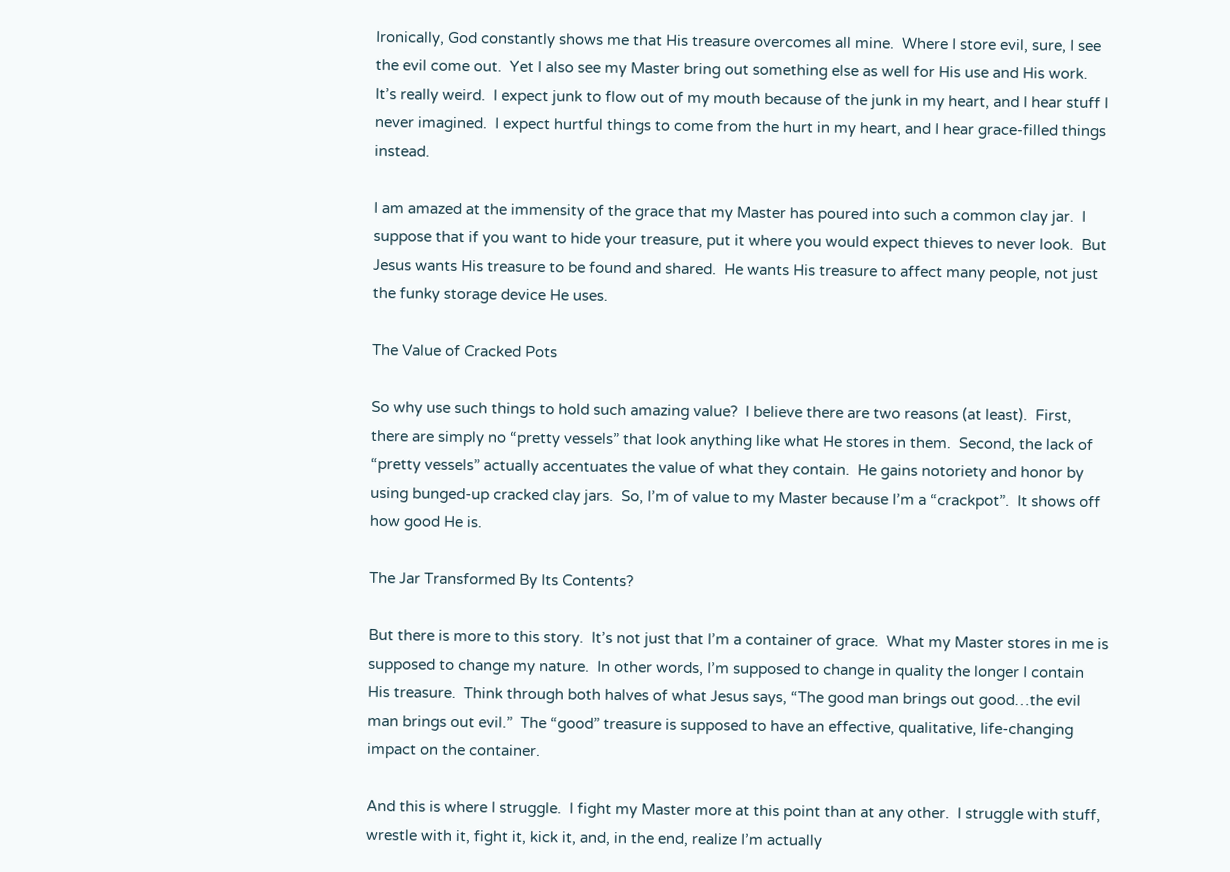Ironically, God constantly shows me that His treasure overcomes all mine.  Where I store evil, sure, I see the evil come out.  Yet I also see my Master bring out something else as well for His use and His work.  It’s really weird.  I expect junk to flow out of my mouth because of the junk in my heart, and I hear stuff I never imagined.  I expect hurtful things to come from the hurt in my heart, and I hear grace-filled things instead.

I am amazed at the immensity of the grace that my Master has poured into such a common clay jar.  I suppose that if you want to hide your treasure, put it where you would expect thieves to never look.  But Jesus wants His treasure to be found and shared.  He wants His treasure to affect many people, not just the funky storage device He uses.

The Value of Cracked Pots

So why use such things to hold such amazing value?  I believe there are two reasons (at least).  First, there are simply no “pretty vessels” that look anything like what He stores in them.  Second, the lack of “pretty vessels” actually accentuates the value of what they contain.  He gains notoriety and honor by using bunged-up cracked clay jars.  So, I’m of value to my Master because I’m a “crackpot”.  It shows off how good He is.

The Jar Transformed By Its Contents?

But there is more to this story.  It’s not just that I’m a container of grace.  What my Master stores in me is supposed to change my nature.  In other words, I’m supposed to change in quality the longer I contain His treasure.  Think through both halves of what Jesus says, “The good man brings out good…the evil man brings out evil.”  The “good” treasure is supposed to have an effective, qualitative, life-changing impact on the container.

And this is where I struggle.  I fight my Master more at this point than at any other.  I struggle with stuff, wrestle with it, fight it, kick it, and, in the end, realize I’m actually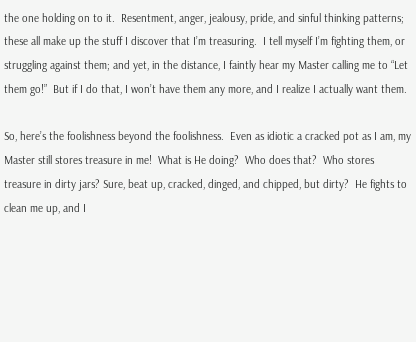the one holding on to it.  Resentment, anger, jealousy, pride, and sinful thinking patterns; these all make up the stuff I discover that I’m treasuring.  I tell myself I’m fighting them, or struggling against them; and yet, in the distance, I faintly hear my Master calling me to “Let them go!”  But if I do that, I won’t have them any more, and I realize I actually want them.

So, here’s the foolishness beyond the foolishness.  Even as idiotic a cracked pot as I am, my Master still stores treasure in me!  What is He doing?  Who does that?  Who stores treasure in dirty jars? Sure, beat up, cracked, dinged, and chipped, but dirty?  He fights to clean me up, and I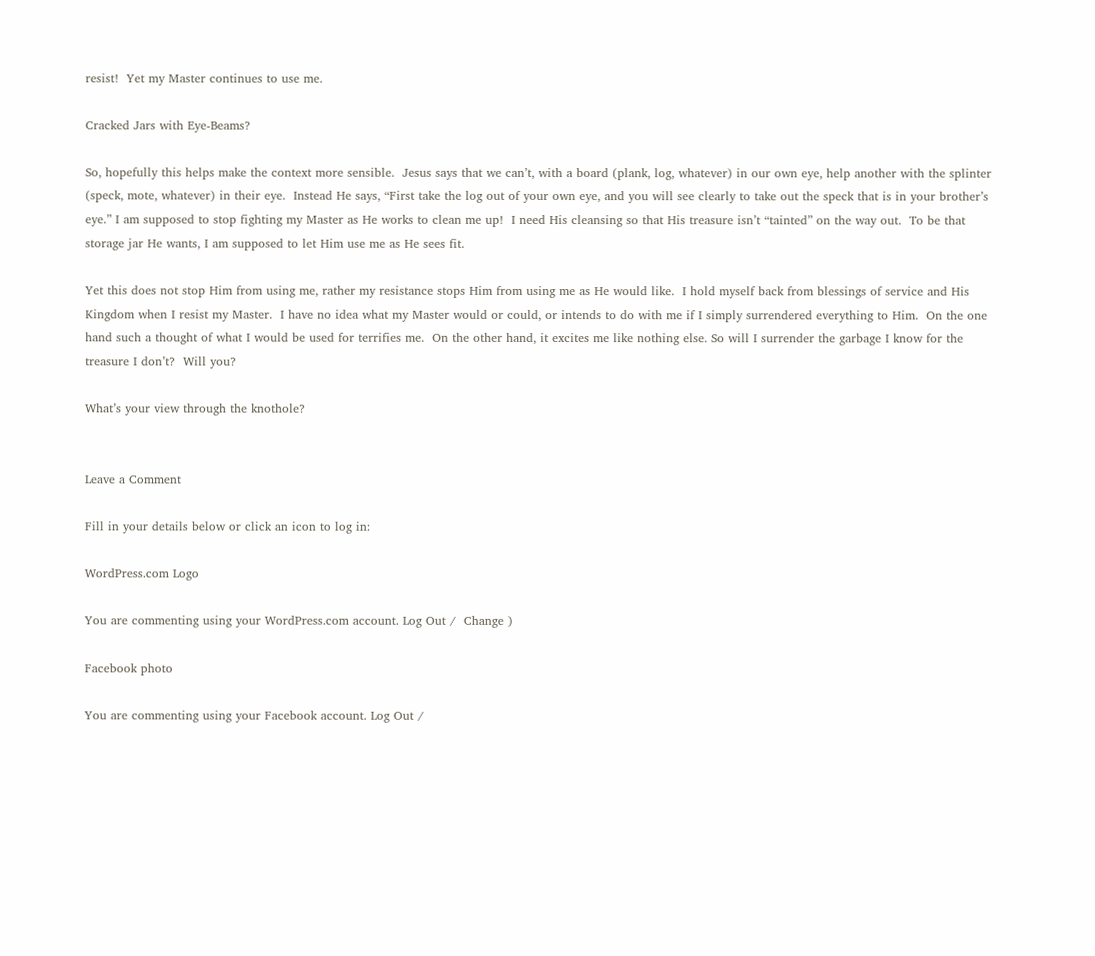resist!  Yet my Master continues to use me.

Cracked Jars with Eye-Beams?

So, hopefully this helps make the context more sensible.  Jesus says that we can’t, with a board (plank, log, whatever) in our own eye, help another with the splinter (speck, mote, whatever) in their eye.  Instead He says, “First take the log out of your own eye, and you will see clearly to take out the speck that is in your brother’s eye.” I am supposed to stop fighting my Master as He works to clean me up!  I need His cleansing so that His treasure isn’t “tainted” on the way out.  To be that storage jar He wants, I am supposed to let Him use me as He sees fit.

Yet this does not stop Him from using me, rather my resistance stops Him from using me as He would like.  I hold myself back from blessings of service and His Kingdom when I resist my Master.  I have no idea what my Master would or could, or intends to do with me if I simply surrendered everything to Him.  On the one hand such a thought of what I would be used for terrifies me.  On the other hand, it excites me like nothing else. So will I surrender the garbage I know for the treasure I don’t?  Will you?

What’s your view through the knothole?


Leave a Comment

Fill in your details below or click an icon to log in:

WordPress.com Logo

You are commenting using your WordPress.com account. Log Out /  Change )

Facebook photo

You are commenting using your Facebook account. Log Out /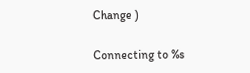Change )

Connecting to %s